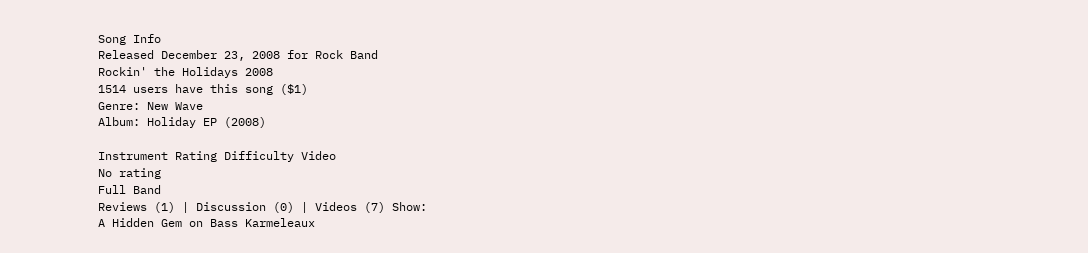Song Info
Released December 23, 2008 for Rock Band
Rockin' the Holidays 2008
1514 users have this song ($1)
Genre: New Wave
Album: Holiday EP (2008)

Instrument Rating Difficulty Video
No rating
Full Band
Reviews (1) | Discussion (0) | Videos (7) Show:
A Hidden Gem on Bass Karmeleaux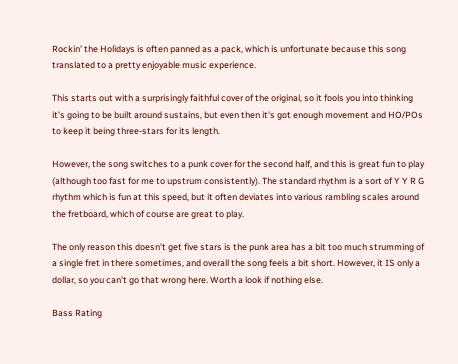Rockin' the Holidays is often panned as a pack, which is unfortunate because this song translated to a pretty enjoyable music experience.

This starts out with a surprisingly faithful cover of the original, so it fools you into thinking it's going to be built around sustains, but even then it's got enough movement and HO/POs to keep it being three-stars for its length.

However, the song switches to a punk cover for the second half, and this is great fun to play (although too fast for me to upstrum consistently). The standard rhythm is a sort of Y Y R G rhythm which is fun at this speed, but it often deviates into various rambling scales around the fretboard, which of course are great to play.

The only reason this doesn't get five stars is the punk area has a bit too much strumming of a single fret in there sometimes, and overall the song feels a bit short. However, it IS only a dollar, so you can't go that wrong here. Worth a look if nothing else.

Bass Rating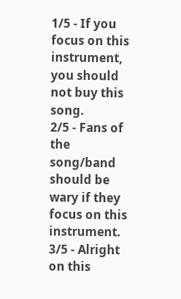1/5 - If you focus on this instrument, you should not buy this song.
2/5 - Fans of the song/band should be wary if they focus on this instrument.
3/5 - Alright on this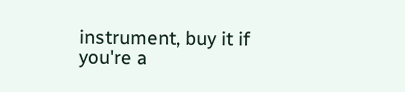instrument, buy it if you're a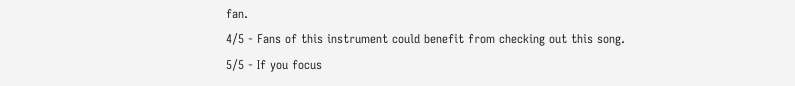fan.
4/5 - Fans of this instrument could benefit from checking out this song.
5/5 - If you focus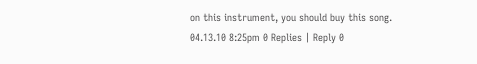on this instrument, you should buy this song.
04.13.10 8:25pm 0 Replies | Reply 0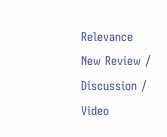Relevance
New Review / Discussion / Video